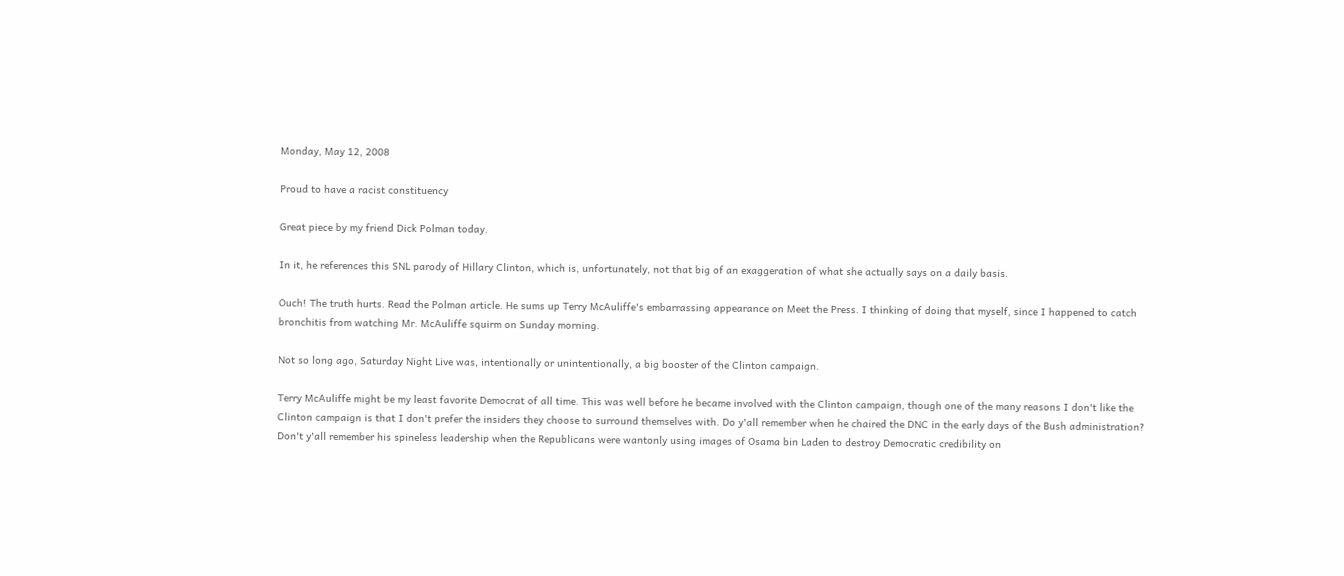Monday, May 12, 2008

Proud to have a racist constituency

Great piece by my friend Dick Polman today.

In it, he references this SNL parody of Hillary Clinton, which is, unfortunately, not that big of an exaggeration of what she actually says on a daily basis.

Ouch! The truth hurts. Read the Polman article. He sums up Terry McAuliffe's embarrassing appearance on Meet the Press. I thinking of doing that myself, since I happened to catch bronchitis from watching Mr. McAuliffe squirm on Sunday morning.

Not so long ago, Saturday Night Live was, intentionally or unintentionally, a big booster of the Clinton campaign.

Terry McAuliffe might be my least favorite Democrat of all time. This was well before he became involved with the Clinton campaign, though one of the many reasons I don't like the Clinton campaign is that I don't prefer the insiders they choose to surround themselves with. Do y'all remember when he chaired the DNC in the early days of the Bush administration? Don't y'all remember his spineless leadership when the Republicans were wantonly using images of Osama bin Laden to destroy Democratic credibility on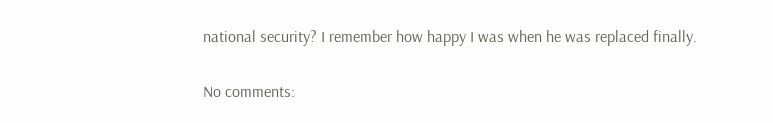national security? I remember how happy I was when he was replaced finally.

No comments: